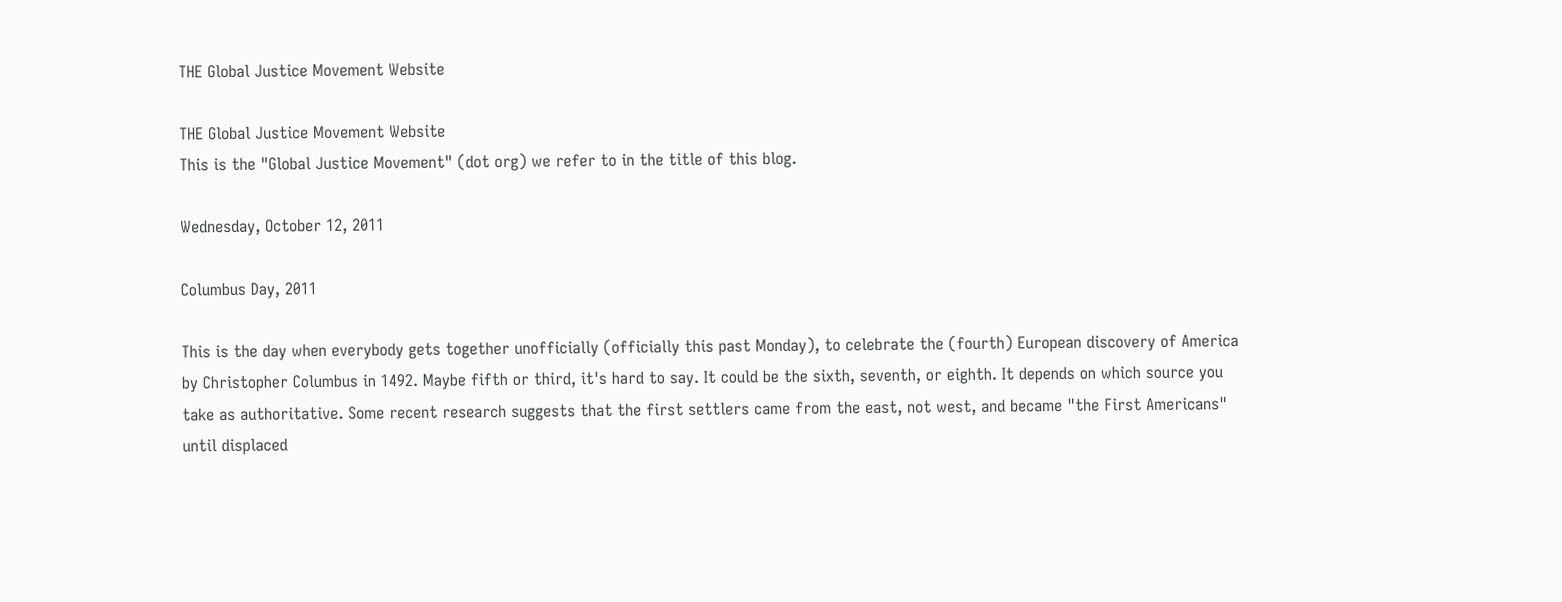THE Global Justice Movement Website

THE Global Justice Movement Website
This is the "Global Justice Movement" (dot org) we refer to in the title of this blog.

Wednesday, October 12, 2011

Columbus Day, 2011

This is the day when everybody gets together unofficially (officially this past Monday), to celebrate the (fourth) European discovery of America by Christopher Columbus in 1492. Maybe fifth or third, it's hard to say. It could be the sixth, seventh, or eighth. It depends on which source you take as authoritative. Some recent research suggests that the first settlers came from the east, not west, and became "the First Americans" until displaced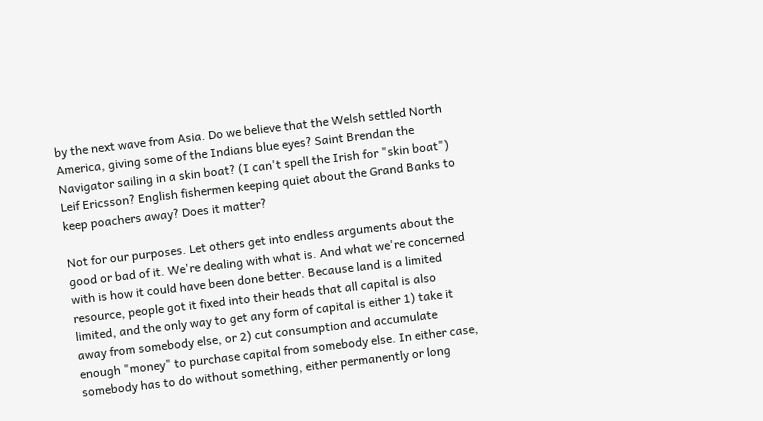by the next wave from Asia. Do we believe that the Welsh settled North America, giving some of the Indians blue eyes? Saint Brendan the Navigator sailing in a skin boat? (I can't spell the Irish for "skin boat") Leif Ericsson? English fishermen keeping quiet about the Grand Banks to keep poachers away? Does it matter?

Not for our purposes. Let others get into endless arguments about the good or bad of it. We're dealing with what is. And what we're concerned with is how it could have been done better. Because land is a limited resource, people got it fixed into their heads that all capital is also limited, and the only way to get any form of capital is either 1) take it away from somebody else, or 2) cut consumption and accumulate enough "money" to purchase capital from somebody else. In either case, somebody has to do without something, either permanently or long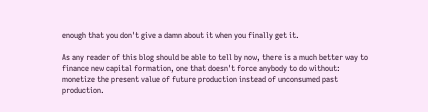enough that you don't give a damn about it when you finally get it.

As any reader of this blog should be able to tell by now, there is a much better way to finance new capital formation, one that doesn't force anybody to do without: monetize the present value of future production instead of unconsumed past production.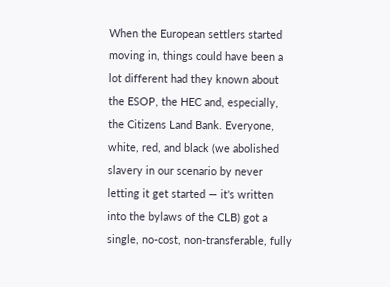When the European settlers started moving in, things could have been a lot different had they known about the ESOP, the HEC and, especially, the Citizens Land Bank. Everyone, white, red, and black (we abolished slavery in our scenario by never letting it get started — it's written into the bylaws of the CLB) got a single, no-cost, non-transferable, fully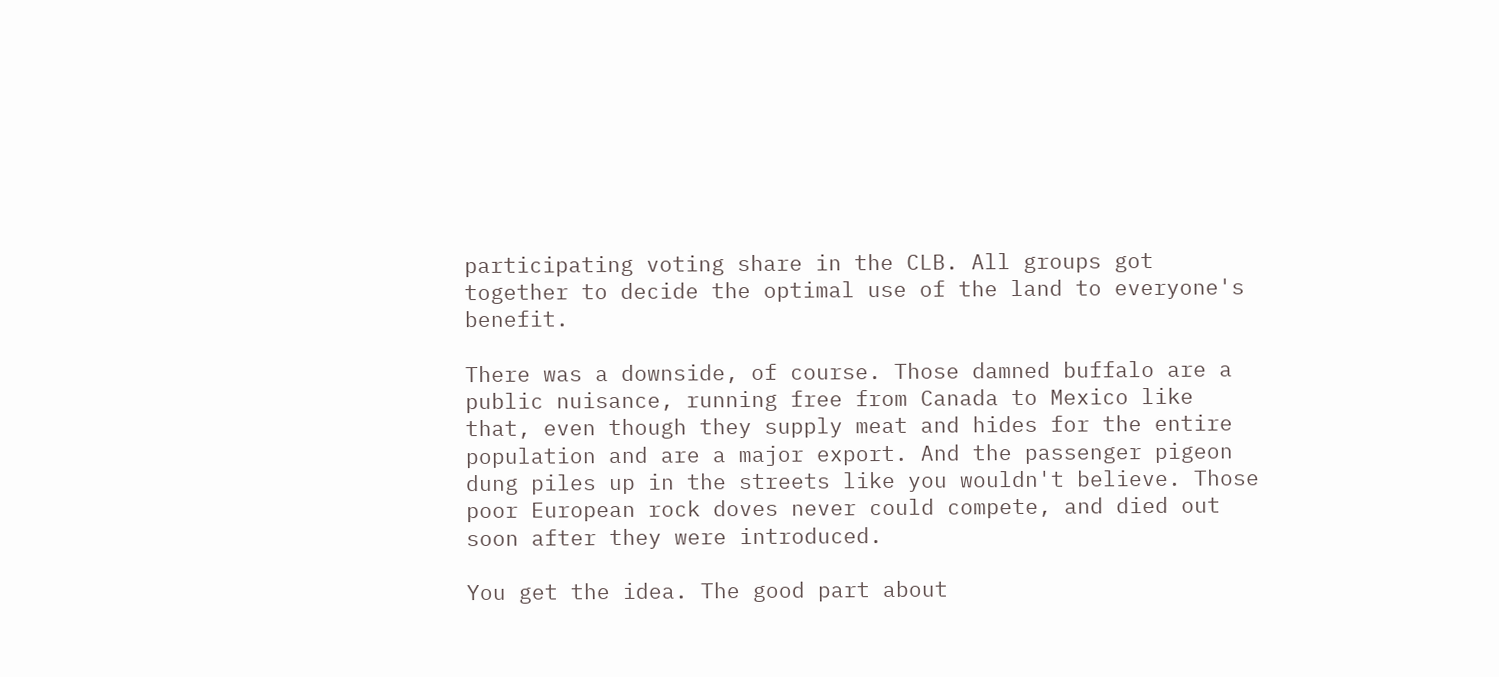participating voting share in the CLB. All groups got together to decide the optimal use of the land to everyone's benefit.

There was a downside, of course. Those damned buffalo are a public nuisance, running free from Canada to Mexico like that, even though they supply meat and hides for the entire population and are a major export. And the passenger pigeon dung piles up in the streets like you wouldn't believe. Those poor European rock doves never could compete, and died out soon after they were introduced.

You get the idea. The good part about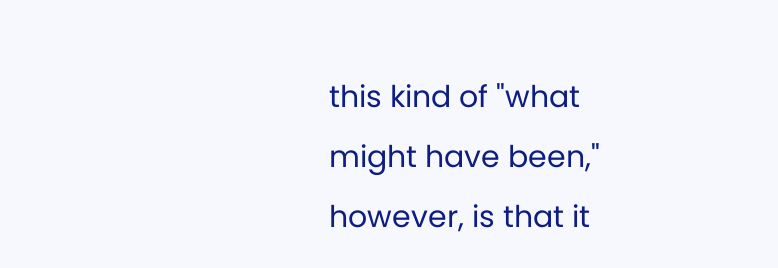this kind of "what might have been," however, is that it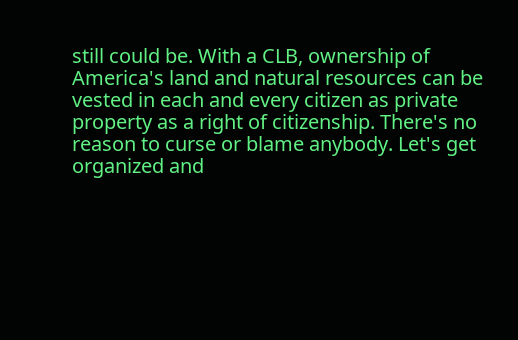still could be. With a CLB, ownership of America's land and natural resources can be vested in each and every citizen as private property as a right of citizenship. There's no reason to curse or blame anybody. Let's get organized and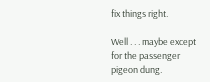fix things right.

Well . . . maybe except for the passenger pigeon dung.